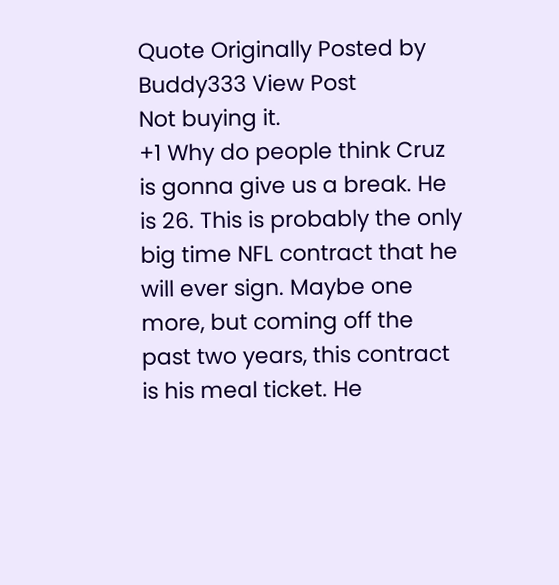Quote Originally Posted by Buddy333 View Post
Not buying it.
+1 Why do people think Cruz is gonna give us a break. He is 26. This is probably the only big time NFL contract that he will ever sign. Maybe one more, but coming off the past two years, this contract is his meal ticket. He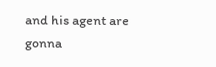and his agent are gonna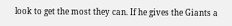look to get the most they can. If he gives the Giants a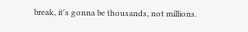break, it's gonna be thousands, not millions.